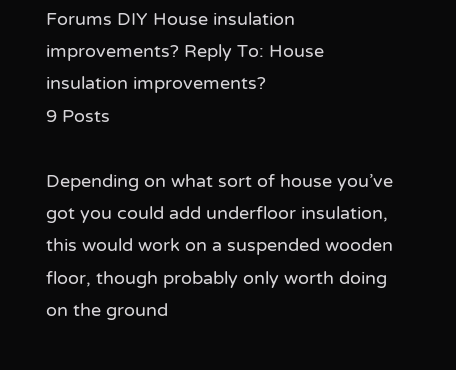Forums DIY House insulation improvements? Reply To: House insulation improvements?
9 Posts

Depending on what sort of house you’ve got you could add underfloor insulation, this would work on a suspended wooden floor, though probably only worth doing on the ground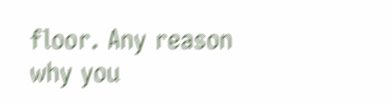floor. Any reason why you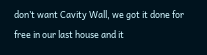don’t want Cavity Wall, we got it done for free in our last house and it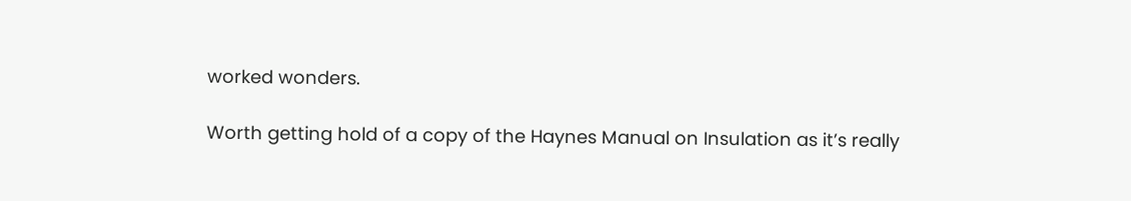worked wonders.

Worth getting hold of a copy of the Haynes Manual on Insulation as it’s really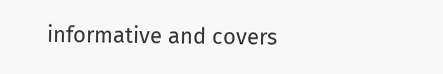informative and covers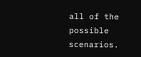all of the possible scenarios.